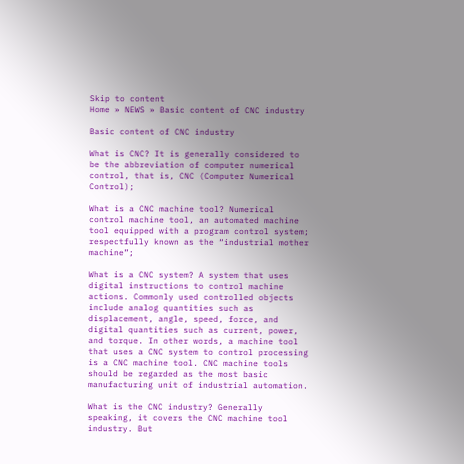Skip to content
Home » NEWS » Basic content of CNC industry

Basic content of CNC industry

What is CNC? It is generally considered to be the abbreviation of computer numerical control, that is, CNC (Computer Numerical Control);

What is a CNC machine tool? Numerical control machine tool, an automated machine tool equipped with a program control system; respectfully known as the “industrial mother machine”;

What is a CNC system? A system that uses digital instructions to control machine actions. Commonly used controlled objects include analog quantities such as displacement, angle, speed, force, and digital quantities such as current, power, and torque. In other words, a machine tool that uses a CNC system to control processing is a CNC machine tool. CNC machine tools should be regarded as the most basic manufacturing unit of industrial automation.

What is the CNC industry? Generally speaking, it covers the CNC machine tool industry. But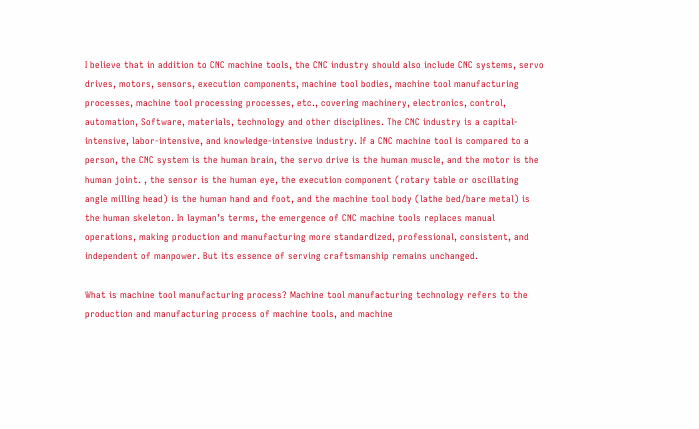I believe that in addition to CNC machine tools, the CNC industry should also include CNC systems, servo drives, motors, sensors, execution components, machine tool bodies, machine tool manufacturing processes, machine tool processing processes, etc., covering machinery, electronics, control, automation, Software, materials, technology and other disciplines. The CNC industry is a capital-intensive, labor-intensive, and knowledge-intensive industry. If a CNC machine tool is compared to a person, the CNC system is the human brain, the servo drive is the human muscle, and the motor is the human joint. , the sensor is the human eye, the execution component (rotary table or oscillating angle milling head) is the human hand and foot, and the machine tool body (lathe bed/bare metal) is the human skeleton. In layman’s terms, the emergence of CNC machine tools replaces manual operations, making production and manufacturing more standardized, professional, consistent, and independent of manpower. But its essence of serving craftsmanship remains unchanged.

What is machine tool manufacturing process? Machine tool manufacturing technology refers to the production and manufacturing process of machine tools, and machine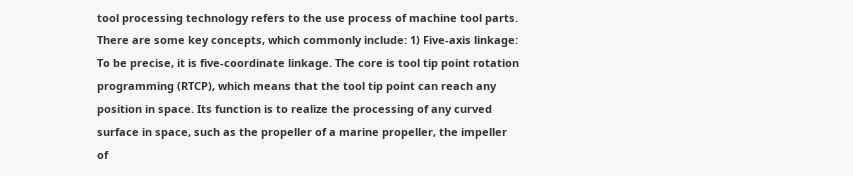tool processing technology refers to the use process of machine tool parts. There are some key concepts, which commonly include: 1) Five-axis linkage: To be precise, it is five-coordinate linkage. The core is tool tip point rotation programming (RTCP), which means that the tool tip point can reach any position in space. Its function is to realize the processing of any curved surface in space, such as the propeller of a marine propeller, the impeller of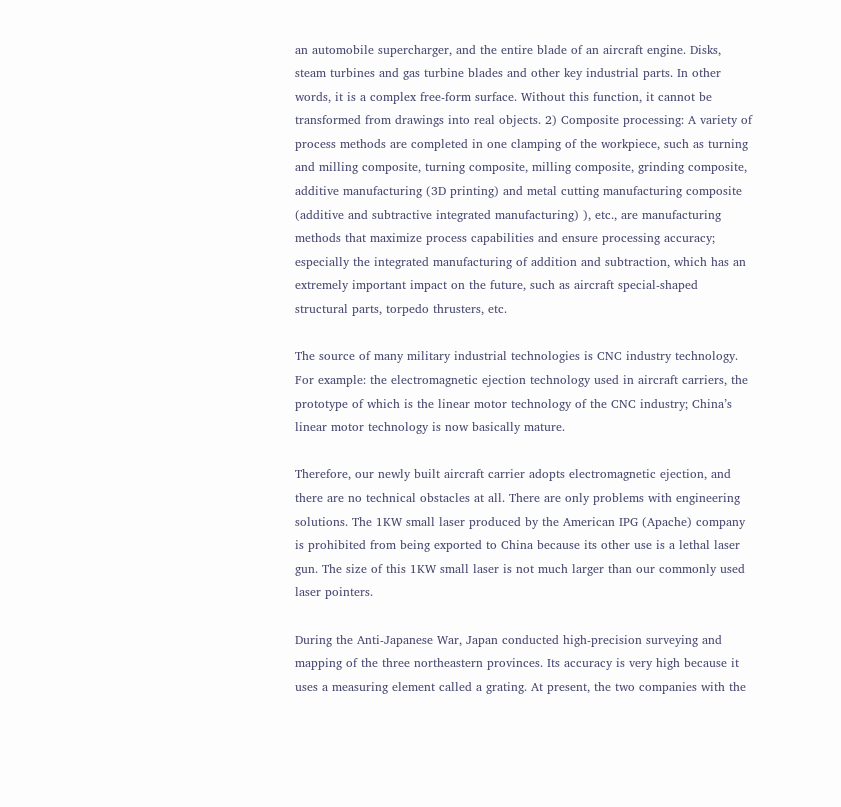an automobile supercharger, and the entire blade of an aircraft engine. Disks, steam turbines and gas turbine blades and other key industrial parts. In other words, it is a complex free-form surface. Without this function, it cannot be transformed from drawings into real objects. 2) Composite processing: A variety of process methods are completed in one clamping of the workpiece, such as turning and milling composite, turning composite, milling composite, grinding composite, additive manufacturing (3D printing) and metal cutting manufacturing composite (additive and subtractive integrated manufacturing) ), etc., are manufacturing methods that maximize process capabilities and ensure processing accuracy; especially the integrated manufacturing of addition and subtraction, which has an extremely important impact on the future, such as aircraft special-shaped structural parts, torpedo thrusters, etc.

The source of many military industrial technologies is CNC industry technology. For example: the electromagnetic ejection technology used in aircraft carriers, the prototype of which is the linear motor technology of the CNC industry; China’s linear motor technology is now basically mature.

Therefore, our newly built aircraft carrier adopts electromagnetic ejection, and there are no technical obstacles at all. There are only problems with engineering solutions. The 1KW small laser produced by the American IPG (Apache) company is prohibited from being exported to China because its other use is a lethal laser gun. The size of this 1KW small laser is not much larger than our commonly used laser pointers.

During the Anti-Japanese War, Japan conducted high-precision surveying and mapping of the three northeastern provinces. Its accuracy is very high because it uses a measuring element called a grating. At present, the two companies with the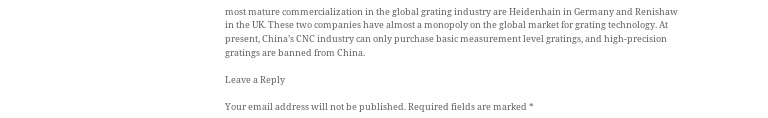most mature commercialization in the global grating industry are Heidenhain in Germany and Renishaw in the UK. These two companies have almost a monopoly on the global market for grating technology. At present, China’s CNC industry can only purchase basic measurement level gratings, and high-precision gratings are banned from China.

Leave a Reply

Your email address will not be published. Required fields are marked *